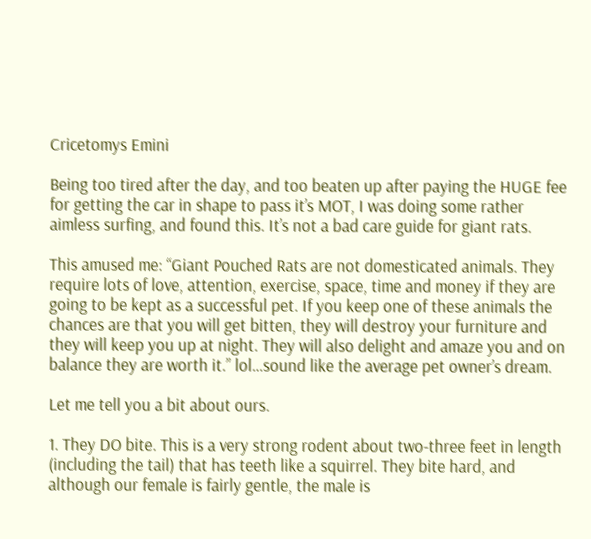Cricetomys Emini

Being too tired after the day, and too beaten up after paying the HUGE fee for getting the car in shape to pass it’s MOT, I was doing some rather aimless surfing, and found this. It’s not a bad care guide for giant rats.

This amused me: “Giant Pouched Rats are not domesticated animals. They require lots of love, attention, exercise, space, time and money if they are going to be kept as a successful pet. If you keep one of these animals the chances are that you will get bitten, they will destroy your furniture and they will keep you up at night. They will also delight and amaze you and on balance they are worth it.” lol…sound like the average pet owner’s dream.

Let me tell you a bit about ours.

1. They DO bite. This is a very strong rodent about two-three feet in length (including the tail) that has teeth like a squirrel. They bite hard, and although our female is fairly gentle, the male is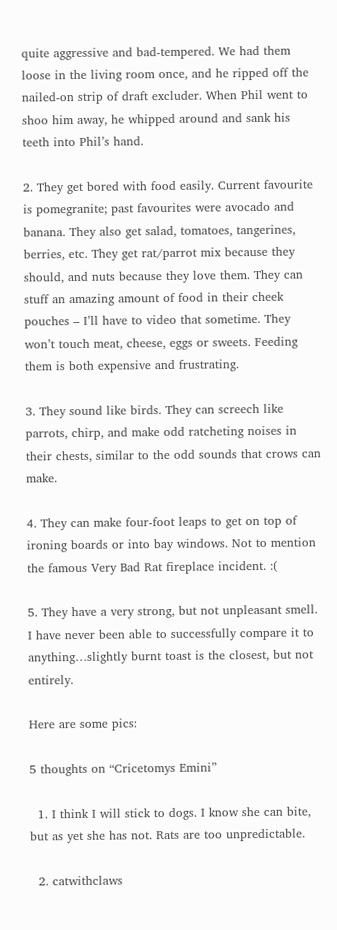quite aggressive and bad-tempered. We had them loose in the living room once, and he ripped off the nailed-on strip of draft excluder. When Phil went to shoo him away, he whipped around and sank his teeth into Phil’s hand.

2. They get bored with food easily. Current favourite is pomegranite; past favourites were avocado and banana. They also get salad, tomatoes, tangerines, berries, etc. They get rat/parrot mix because they should, and nuts because they love them. They can stuff an amazing amount of food in their cheek pouches – I’ll have to video that sometime. They won’t touch meat, cheese, eggs or sweets. Feeding them is both expensive and frustrating.

3. They sound like birds. They can screech like parrots, chirp, and make odd ratcheting noises in their chests, similar to the odd sounds that crows can make.

4. They can make four-foot leaps to get on top of ironing boards or into bay windows. Not to mention the famous Very Bad Rat fireplace incident. :(

5. They have a very strong, but not unpleasant smell. I have never been able to successfully compare it to anything…slightly burnt toast is the closest, but not entirely.

Here are some pics:

5 thoughts on “Cricetomys Emini”

  1. I think I will stick to dogs. I know she can bite, but as yet she has not. Rats are too unpredictable.

  2. catwithclaws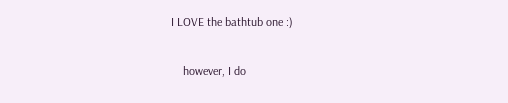I LOVE the bathtub one :)

    however, I do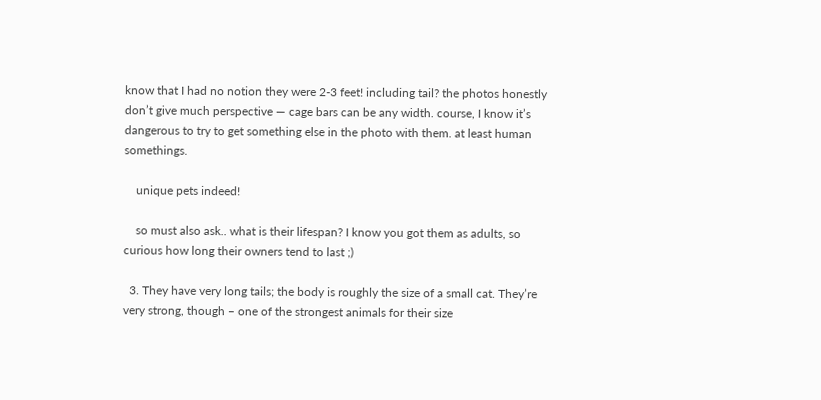know that I had no notion they were 2-3 feet! including tail? the photos honestly don’t give much perspective — cage bars can be any width. course, I know it’s dangerous to try to get something else in the photo with them. at least human somethings.

    unique pets indeed!

    so must also ask.. what is their lifespan? I know you got them as adults, so curious how long their owners tend to last ;)

  3. They have very long tails; the body is roughly the size of a small cat. They’re very strong, though – one of the strongest animals for their size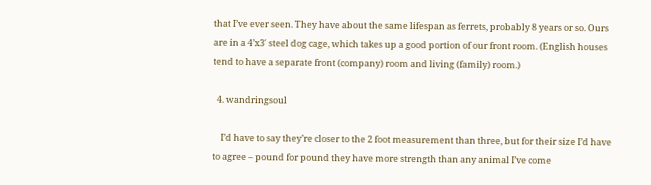that I’ve ever seen. They have about the same lifespan as ferrets, probably 8 years or so. Ours are in a 4’x3′ steel dog cage, which takes up a good portion of our front room. (English houses tend to have a separate front (company) room and living (family) room.)

  4. wandringsoul

    I’d have to say they’re closer to the 2 foot measurement than three, but for their size I’d have to agree – pound for pound they have more strength than any animal I’ve come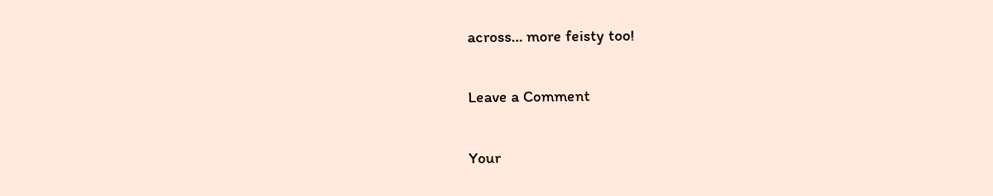across… more feisty too!

Leave a Comment

Your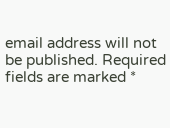email address will not be published. Required fields are marked *